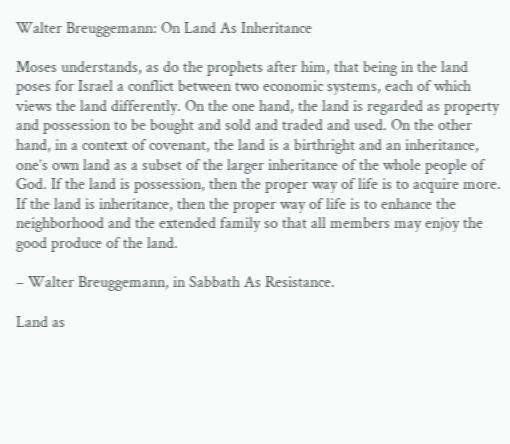Walter Breuggemann: On Land As Inheritance

Moses understands, as do the prophets after him, that being in the land poses for Israel a conflict between two economic systems, each of which views the land differently. On the one hand, the land is regarded as property and possession to be bought and sold and traded and used. On the other hand, in a context of covenant, the land is a birthright and an inheritance, one’s own land as a subset of the larger inheritance of the whole people of God. If the land is possession, then the proper way of life is to acquire more. If the land is inheritance, then the proper way of life is to enhance the neighborhood and the extended family so that all members may enjoy the good produce of the land.

– Walter Breuggemann, in Sabbath As Resistance.

Land as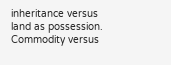inheritance versus land as possession. Commodity versus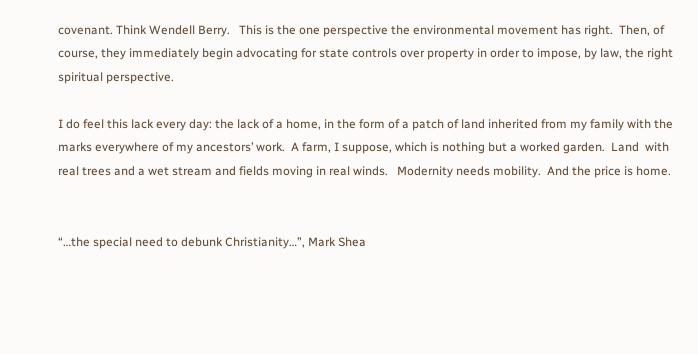covenant. Think Wendell Berry.   This is the one perspective the environmental movement has right.  Then, of course, they immediately begin advocating for state controls over property in order to impose, by law, the right spiritual perspective.

I do feel this lack every day: the lack of a home, in the form of a patch of land inherited from my family with the marks everywhere of my ancestors’ work.  A farm, I suppose, which is nothing but a worked garden.  Land  with real trees and a wet stream and fields moving in real winds.   Modernity needs mobility.  And the price is home.


“…the special need to debunk Christianity…”, Mark Shea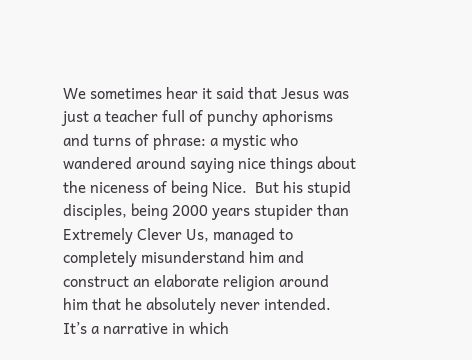We sometimes hear it said that Jesus was just a teacher full of punchy aphorisms and turns of phrase: a mystic who wandered around saying nice things about the niceness of being Nice.  But his stupid disciples, being 2000 years stupider than Extremely Clever Us, managed to completely misunderstand him and construct an elaborate religion around him that he absolutely never intended.  It’s a narrative in which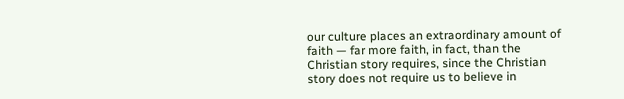our culture places an extraordinary amount of faith — far more faith, in fact, than the Christian story requires, since the Christian story does not require us to believe in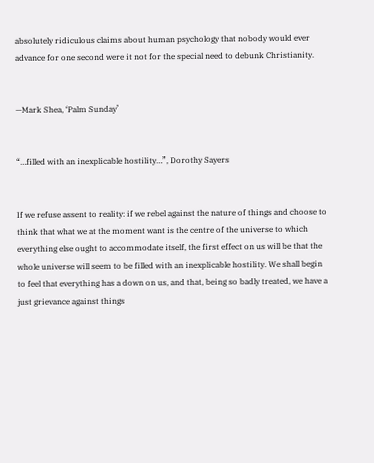absolutely ridiculous claims about human psychology that nobody would ever advance for one second were it not for the special need to debunk Christianity.


—Mark Shea, ‘Palm Sunday’


“…filled with an inexplicable hostility…”, Dorothy Sayers


If we refuse assent to reality: if we rebel against the nature of things and choose to think that what we at the moment want is the centre of the universe to which everything else ought to accommodate itself, the first effect on us will be that the whole universe will seem to be filled with an inexplicable hostility. We shall begin to feel that everything has a down on us, and that, being so badly treated, we have a just grievance against things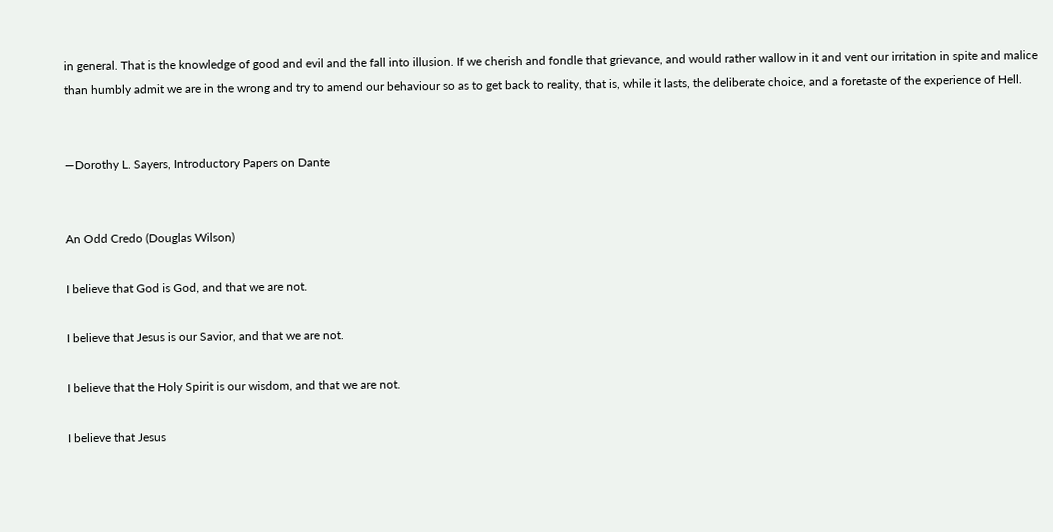in general. That is the knowledge of good and evil and the fall into illusion. If we cherish and fondle that grievance, and would rather wallow in it and vent our irritation in spite and malice than humbly admit we are in the wrong and try to amend our behaviour so as to get back to reality, that is, while it lasts, the deliberate choice, and a foretaste of the experience of Hell.


—Dorothy L. Sayers, Introductory Papers on Dante


An Odd Credo (Douglas Wilson)

I believe that God is God, and that we are not.

I believe that Jesus is our Savior, and that we are not.

I believe that the Holy Spirit is our wisdom, and that we are not.

I believe that Jesus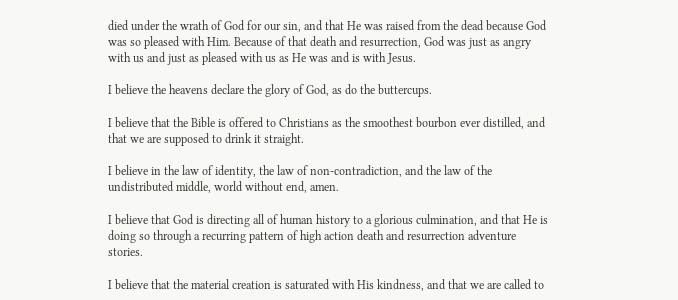died under the wrath of God for our sin, and that He was raised from the dead because God was so pleased with Him. Because of that death and resurrection, God was just as angry with us and just as pleased with us as He was and is with Jesus.

I believe the heavens declare the glory of God, as do the buttercups.

I believe that the Bible is offered to Christians as the smoothest bourbon ever distilled, and that we are supposed to drink it straight.

I believe in the law of identity, the law of non-contradiction, and the law of the undistributed middle, world without end, amen.

I believe that God is directing all of human history to a glorious culmination, and that He is doing so through a recurring pattern of high action death and resurrection adventure stories.

I believe that the material creation is saturated with His kindness, and that we are called to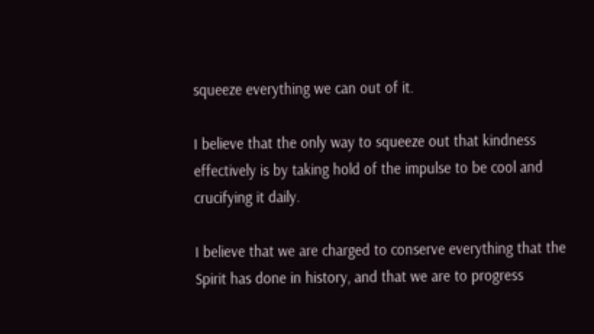squeeze everything we can out of it.

I believe that the only way to squeeze out that kindness effectively is by taking hold of the impulse to be cool and crucifying it daily.

I believe that we are charged to conserve everything that the Spirit has done in history, and that we are to progress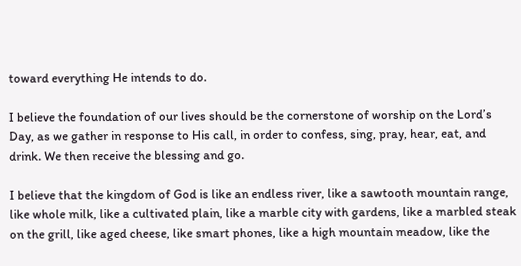toward everything He intends to do.

I believe the foundation of our lives should be the cornerstone of worship on the Lord’s Day, as we gather in response to His call, in order to confess, sing, pray, hear, eat, and drink. We then receive the blessing and go.

I believe that the kingdom of God is like an endless river, like a sawtooth mountain range, like whole milk, like a cultivated plain, like a marble city with gardens, like a marbled steak on the grill, like aged cheese, like smart phones, like a high mountain meadow, like the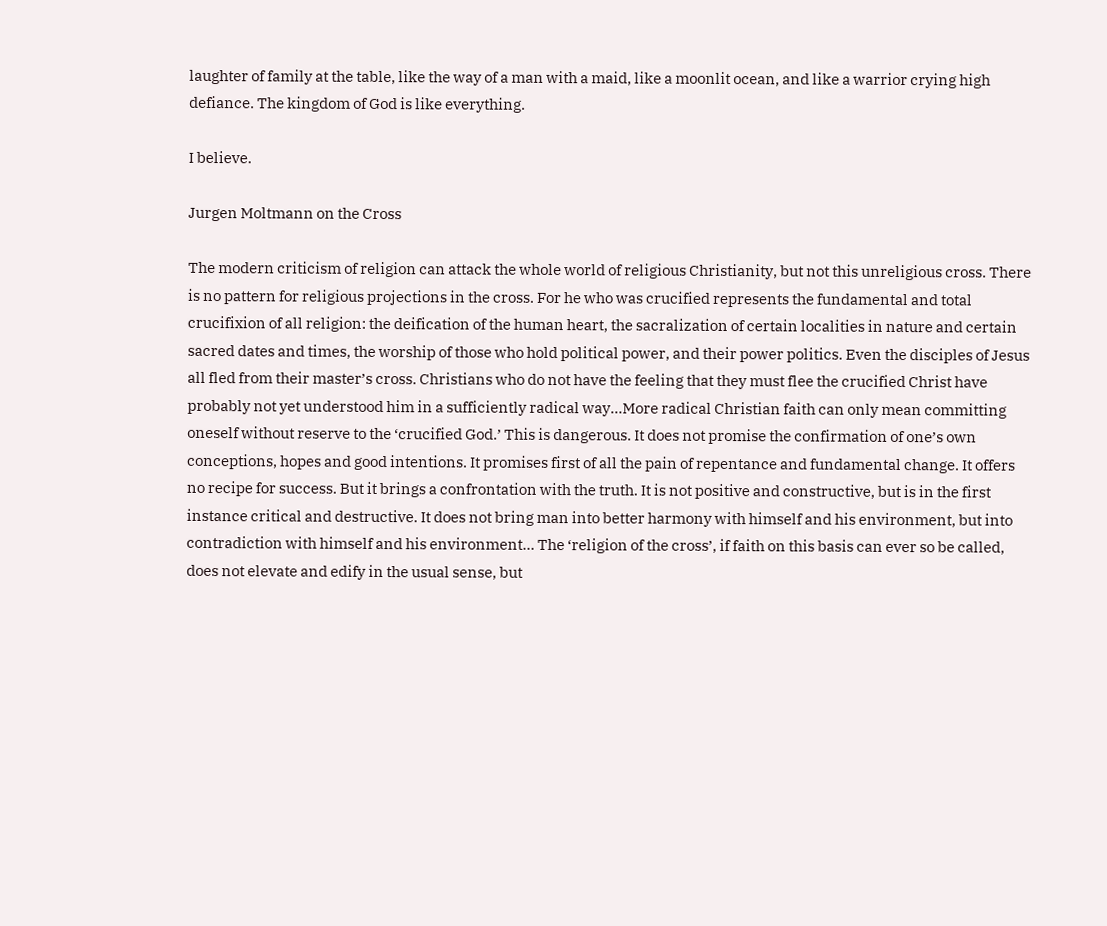laughter of family at the table, like the way of a man with a maid, like a moonlit ocean, and like a warrior crying high defiance. The kingdom of God is like everything.

I believe.

Jurgen Moltmann on the Cross

The modern criticism of religion can attack the whole world of religious Christianity, but not this unreligious cross. There is no pattern for religious projections in the cross. For he who was crucified represents the fundamental and total crucifixion of all religion: the deification of the human heart, the sacralization of certain localities in nature and certain sacred dates and times, the worship of those who hold political power, and their power politics. Even the disciples of Jesus all fled from their master’s cross. Christians who do not have the feeling that they must flee the crucified Christ have probably not yet understood him in a sufficiently radical way…More radical Christian faith can only mean committing oneself without reserve to the ‘crucified God.’ This is dangerous. It does not promise the confirmation of one’s own conceptions, hopes and good intentions. It promises first of all the pain of repentance and fundamental change. It offers no recipe for success. But it brings a confrontation with the truth. It is not positive and constructive, but is in the first instance critical and destructive. It does not bring man into better harmony with himself and his environment, but into contradiction with himself and his environment… The ‘religion of the cross’, if faith on this basis can ever so be called, does not elevate and edify in the usual sense, but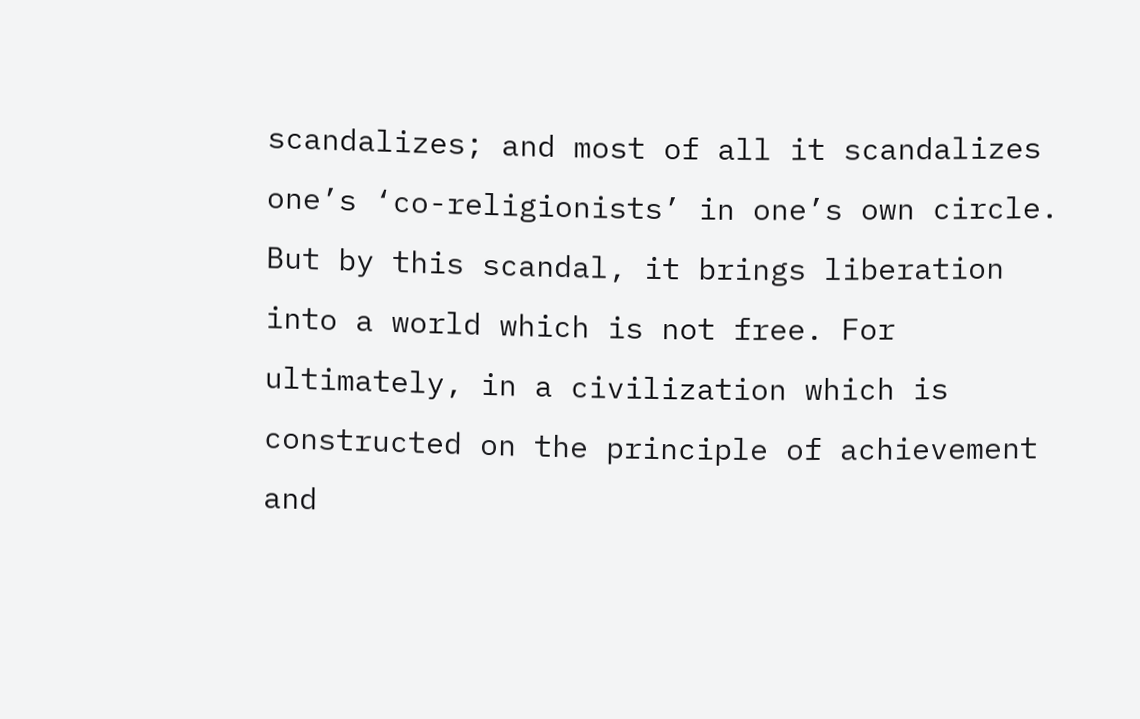scandalizes; and most of all it scandalizes one’s ‘co-religionists’ in one’s own circle. But by this scandal, it brings liberation into a world which is not free. For ultimately, in a civilization which is constructed on the principle of achievement and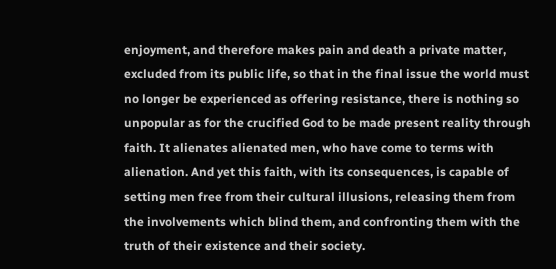enjoyment, and therefore makes pain and death a private matter, excluded from its public life, so that in the final issue the world must no longer be experienced as offering resistance, there is nothing so unpopular as for the crucified God to be made present reality through faith. It alienates alienated men, who have come to terms with alienation. And yet this faith, with its consequences, is capable of setting men free from their cultural illusions, releasing them from the involvements which blind them, and confronting them with the truth of their existence and their society.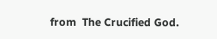from  The Crucified God.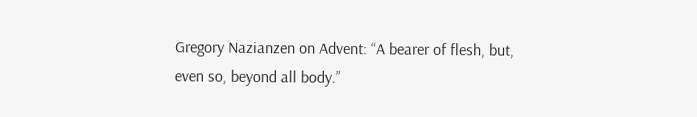Gregory Nazianzen on Advent: “A bearer of flesh, but, even so, beyond all body.”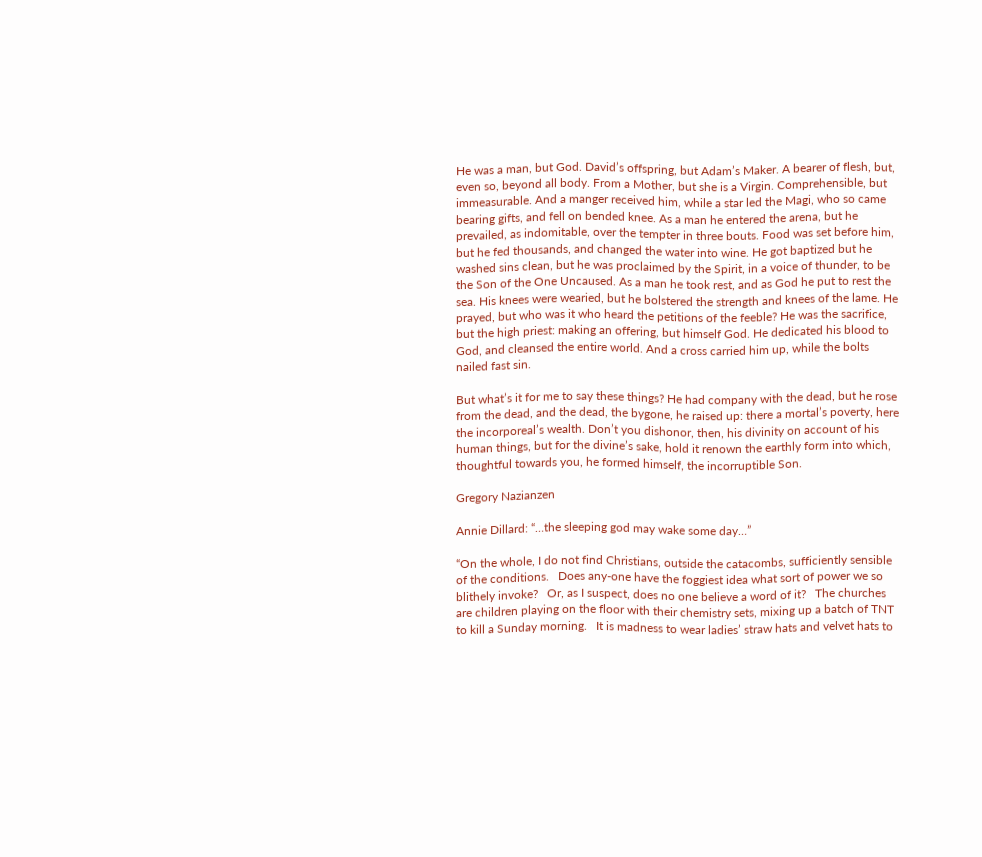He was a man, but God. David’s offspring, but Adam’s Maker. A bearer of flesh, but, even so, beyond all body. From a Mother, but she is a Virgin. Comprehensible, but immeasurable. And a manger received him, while a star led the Magi, who so came bearing gifts, and fell on bended knee. As a man he entered the arena, but he prevailed, as indomitable, over the tempter in three bouts. Food was set before him, but he fed thousands, and changed the water into wine. He got baptized but he washed sins clean, but he was proclaimed by the Spirit, in a voice of thunder, to be the Son of the One Uncaused. As a man he took rest, and as God he put to rest the sea. His knees were wearied, but he bolstered the strength and knees of the lame. He prayed, but who was it who heard the petitions of the feeble? He was the sacrifice, but the high priest: making an offering, but himself God. He dedicated his blood to God, and cleansed the entire world. And a cross carried him up, while the bolts nailed fast sin.

But what’s it for me to say these things? He had company with the dead, but he rose from the dead, and the dead, the bygone, he raised up: there a mortal’s poverty, here the incorporeal’s wealth. Don’t you dishonor, then, his divinity on account of his human things, but for the divine’s sake, hold it renown the earthly form into which, thoughtful towards you, he formed himself, the incorruptible Son.

Gregory Nazianzen

Annie Dillard: “…the sleeping god may wake some day…”

“On the whole, I do not find Christians, outside the catacombs, sufficiently sensible of the conditions.   Does any-one have the foggiest idea what sort of power we so blithely invoke?   Or, as I suspect, does no one believe a word of it?   The churches are children playing on the floor with their chemistry sets, mixing up a batch of TNT to kill a Sunday morning.   It is madness to wear ladies’ straw hats and velvet hats to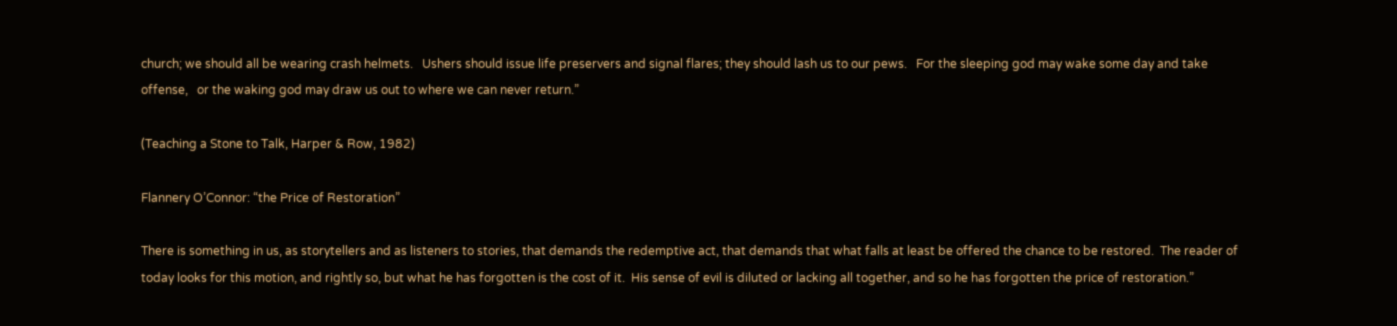church; we should all be wearing crash helmets.   Ushers should issue life preservers and signal flares; they should lash us to our pews.   For the sleeping god may wake some day and take offense,   or the waking god may draw us out to where we can never return.”

(Teaching a Stone to Talk, Harper & Row, 1982)

Flannery O’Connor: “the Price of Restoration”

There is something in us, as storytellers and as listeners to stories, that demands the redemptive act, that demands that what falls at least be offered the chance to be restored.  The reader of today looks for this motion, and rightly so, but what he has forgotten is the cost of it.  His sense of evil is diluted or lacking all together, and so he has forgotten the price of restoration.”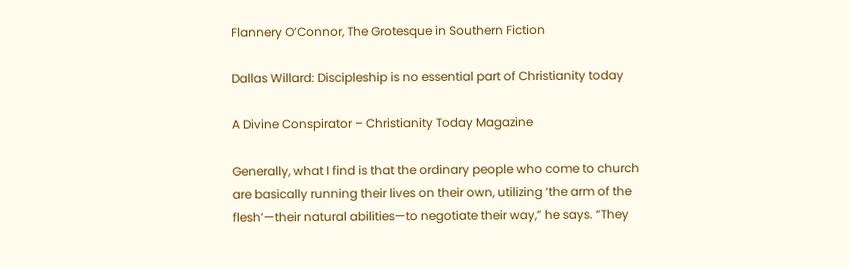Flannery O’Connor, The Grotesque in Southern Fiction

Dallas Willard: Discipleship is no essential part of Christianity today

A Divine Conspirator – Christianity Today Magazine

Generally, what I find is that the ordinary people who come to church are basically running their lives on their own, utilizing ‘the arm of the flesh’—their natural abilities—to negotiate their way,” he says. “They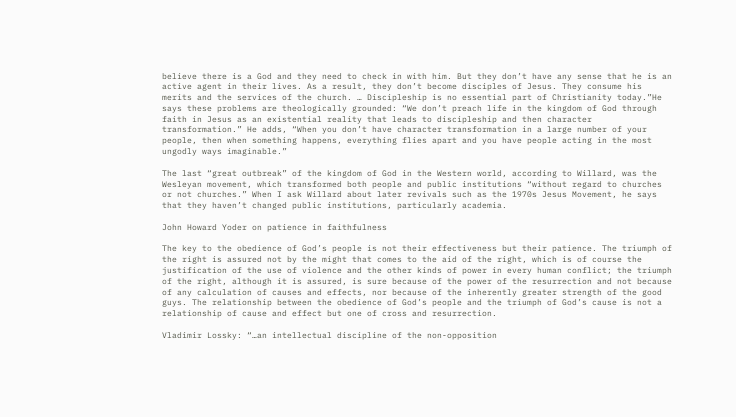believe there is a God and they need to check in with him. But they don’t have any sense that he is an active agent in their lives. As a result, they don’t become disciples of Jesus. They consume his merits and the services of the church. … Discipleship is no essential part of Christianity today.”He says these problems are theologically grounded: “We don’t preach life in the kingdom of God through faith in Jesus as an existential reality that leads to discipleship and then character transformation.” He adds, “When you don’t have character transformation in a large number of your people, then when something happens, everything flies apart and you have people acting in the most ungodly ways imaginable.”

The last “great outbreak” of the kingdom of God in the Western world, according to Willard, was the Wesleyan movement, which transformed both people and public institutions “without regard to churches or not churches.” When I ask Willard about later revivals such as the 1970s Jesus Movement, he says that they haven’t changed public institutions, particularly academia.

John Howard Yoder on patience in faithfulness

The key to the obedience of God’s people is not their effectiveness but their patience. The triumph of the right is assured not by the might that comes to the aid of the right, which is of course the justification of the use of violence and the other kinds of power in every human conflict; the triumph of the right, although it is assured, is sure because of the power of the resurrection and not because of any calculation of causes and effects, nor because of the inherently greater strength of the good guys. The relationship between the obedience of God’s people and the triumph of God’s cause is not a relationship of cause and effect but one of cross and resurrection.

Vladimir Lossky: “…an intellectual discipline of the non-opposition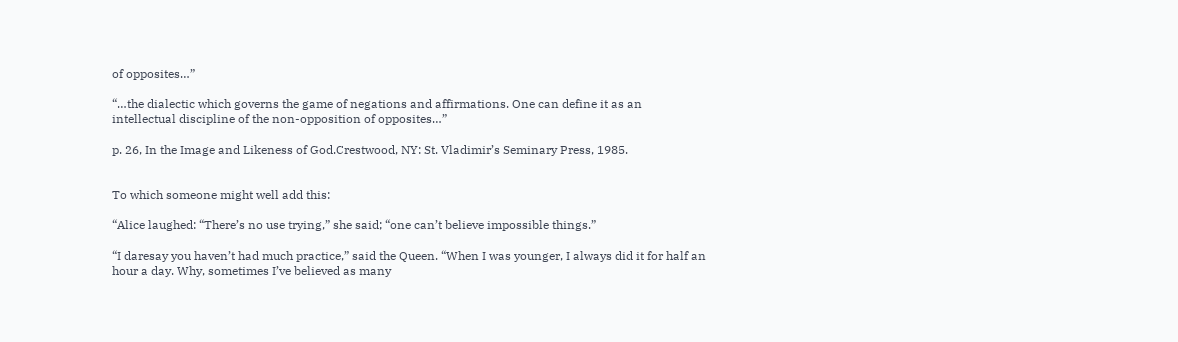of opposites…”

“…the dialectic which governs the game of negations and affirmations. One can define it as an intellectual discipline of the non-opposition of opposites…”

p. 26, In the Image and Likeness of God.Crestwood, NY: St. Vladimir’s Seminary Press, 1985.


To which someone might well add this:

“Alice laughed: “There’s no use trying,” she said; “one can’t believe impossible things.”

“I daresay you haven’t had much practice,” said the Queen. “When I was younger, I always did it for half an hour a day. Why, sometimes I’ve believed as many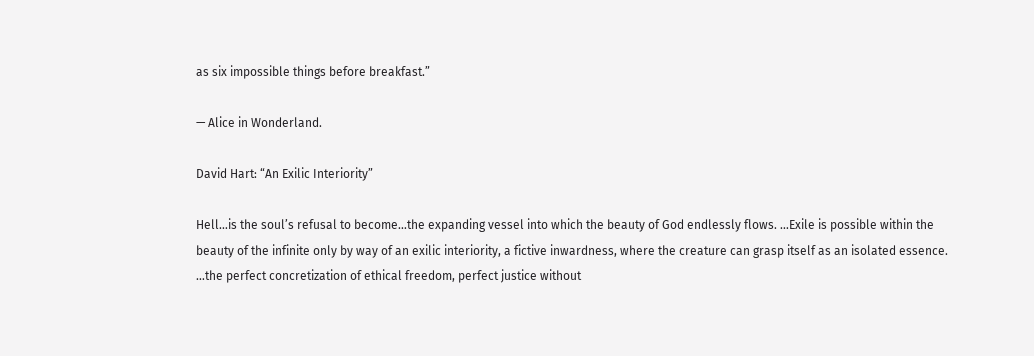as six impossible things before breakfast.”

— Alice in Wonderland.

David Hart: “An Exilic Interiority”

Hell…is the soul’s refusal to become…the expanding vessel into which the beauty of God endlessly flows. …Exile is possible within the beauty of the infinite only by way of an exilic interiority, a fictive inwardness, where the creature can grasp itself as an isolated essence. …the perfect concretization of ethical freedom, perfect justice without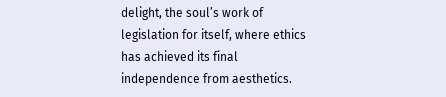delight, the soul’s work of legislation for itself, where ethics has achieved its final independence from aesthetics.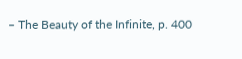– The Beauty of the Infinite, p. 400